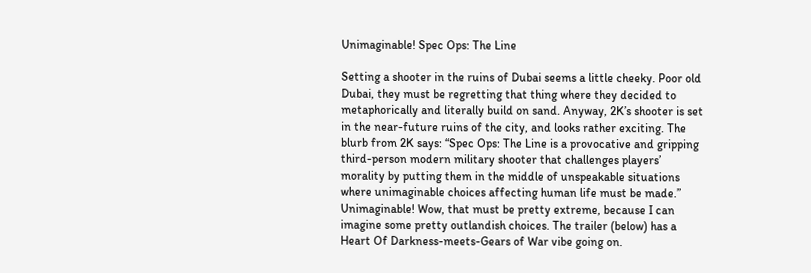Unimaginable! Spec Ops: The Line

Setting a shooter in the ruins of Dubai seems a little cheeky. Poor old Dubai, they must be regretting that thing where they decided to metaphorically and literally build on sand. Anyway, 2K’s shooter is set in the near-future ruins of the city, and looks rather exciting. The blurb from 2K says: “Spec Ops: The Line is a provocative and gripping third-person modern military shooter that challenges players’ morality by putting them in the middle of unspeakable situations where unimaginable choices affecting human life must be made.” Unimaginable! Wow, that must be pretty extreme, because I can imagine some pretty outlandish choices. The trailer (below) has a Heart Of Darkness-meets-Gears of War vibe going on.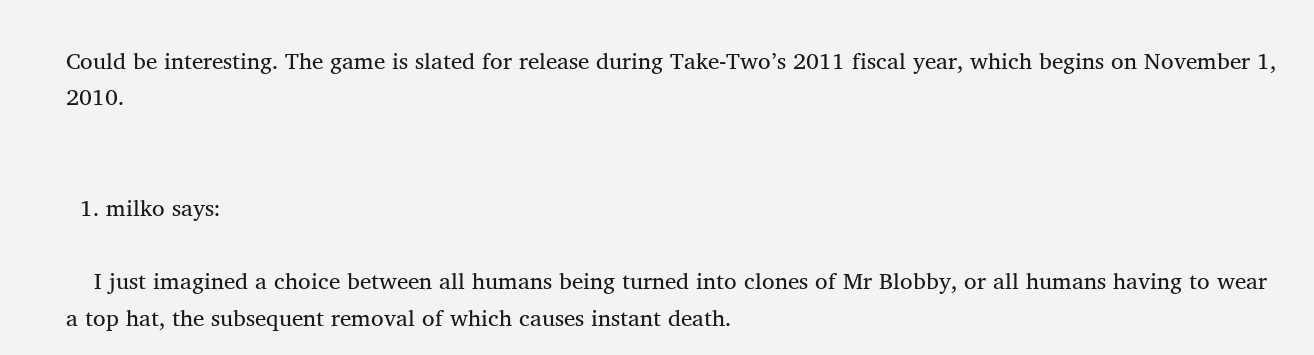Could be interesting. The game is slated for release during Take-Two’s 2011 fiscal year, which begins on November 1, 2010.


  1. milko says:

    I just imagined a choice between all humans being turned into clones of Mr Blobby, or all humans having to wear a top hat, the subsequent removal of which causes instant death.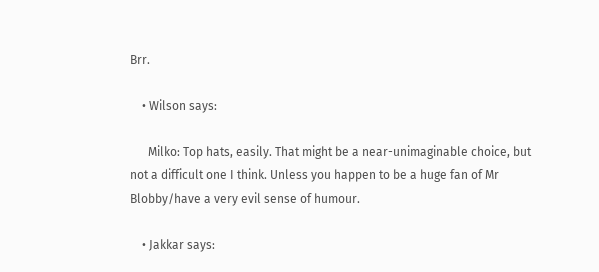Brr.

    • Wilson says:

      Milko: Top hats, easily. That might be a near-unimaginable choice, but not a difficult one I think. Unless you happen to be a huge fan of Mr Blobby/have a very evil sense of humour.

    • Jakkar says: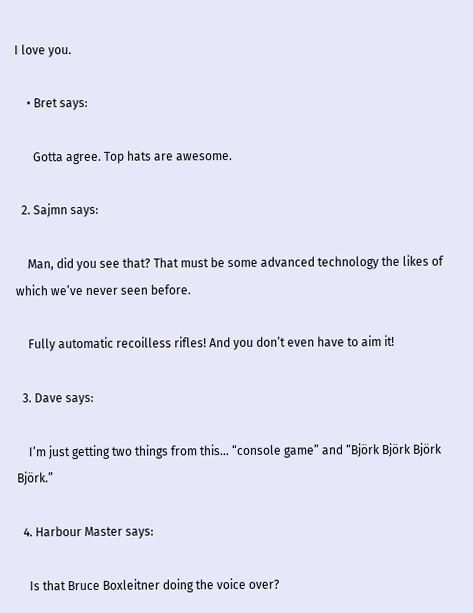I love you.

    • Bret says:

      Gotta agree. Top hats are awesome.

  2. Sajmn says:

    Man, did you see that? That must be some advanced technology the likes of which we’ve never seen before.

    Fully automatic recoilless rifles! And you don’t even have to aim it!

  3. Dave says:

    I’m just getting two things from this… “console game” and “Björk Björk Björk Björk.”

  4. Harbour Master says:

    Is that Bruce Boxleitner doing the voice over?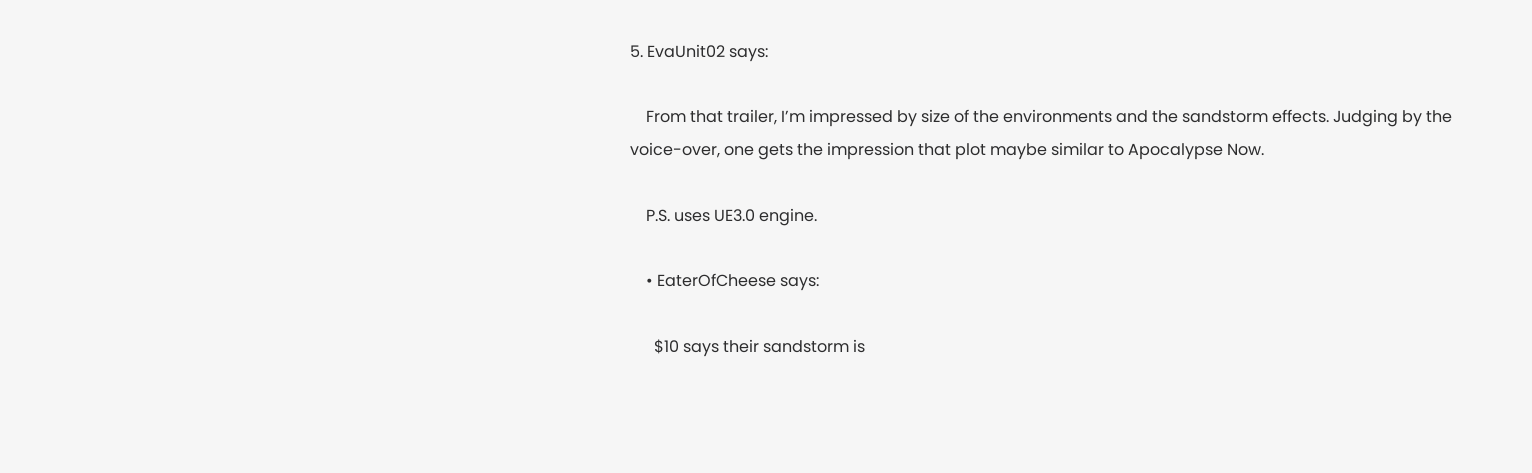5. EvaUnit02 says:

    From that trailer, I’m impressed by size of the environments and the sandstorm effects. Judging by the voice-over, one gets the impression that plot maybe similar to Apocalypse Now.

    P.S. uses UE3.0 engine.

    • EaterOfCheese says:

      $10 says their sandstorm is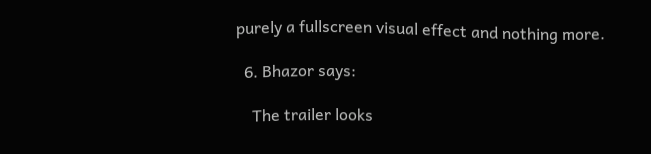purely a fullscreen visual effect and nothing more.

  6. Bhazor says:

    The trailer looks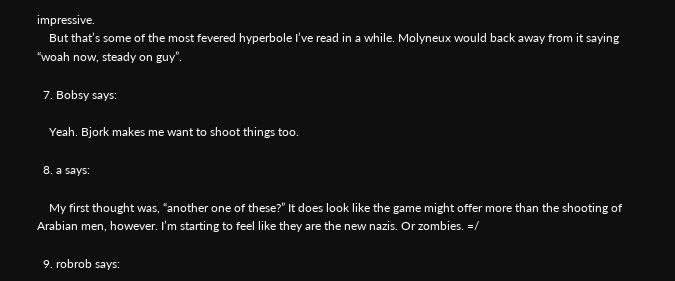impressive.
    But that’s some of the most fevered hyperbole I’ve read in a while. Molyneux would back away from it saying “woah now, steady on guy”.

  7. Bobsy says:

    Yeah. Bjork makes me want to shoot things too.

  8. a says:

    My first thought was, “another one of these?” It does look like the game might offer more than the shooting of Arabian men, however. I’m starting to feel like they are the new nazis. Or zombies. =/

  9. robrob says: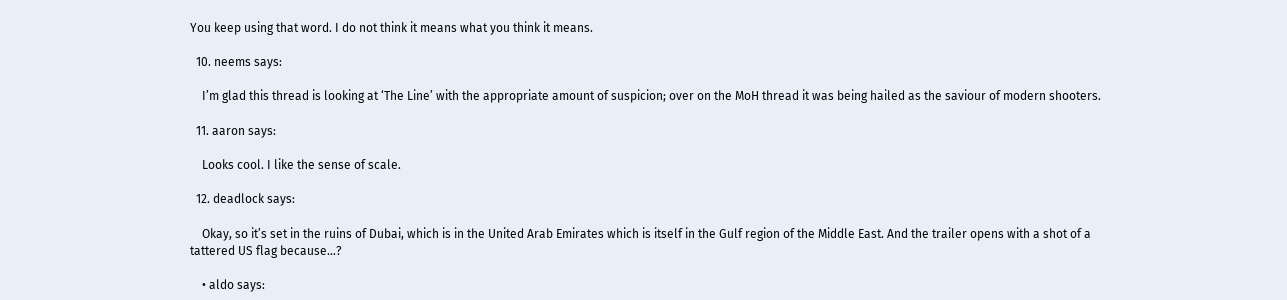You keep using that word. I do not think it means what you think it means.

  10. neems says:

    I’m glad this thread is looking at ‘The Line’ with the appropriate amount of suspicion; over on the MoH thread it was being hailed as the saviour of modern shooters.

  11. aaron says:

    Looks cool. I like the sense of scale.

  12. deadlock says:

    Okay, so it’s set in the ruins of Dubai, which is in the United Arab Emirates which is itself in the Gulf region of the Middle East. And the trailer opens with a shot of a tattered US flag because…?

    • aldo says: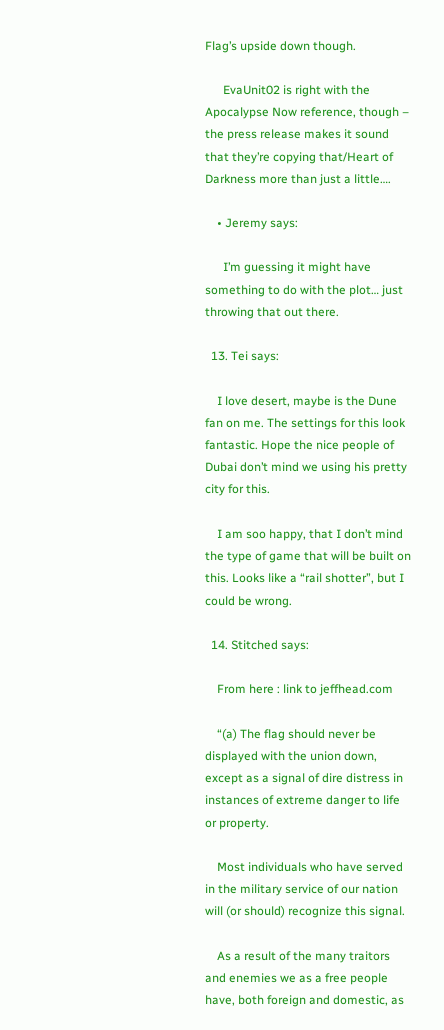Flag’s upside down though.

      EvaUnit02 is right with the Apocalypse Now reference, though – the press release makes it sound that they’re copying that/Heart of Darkness more than just a little….

    • Jeremy says:

      I’m guessing it might have something to do with the plot… just throwing that out there.

  13. Tei says:

    I love desert, maybe is the Dune fan on me. The settings for this look fantastic. Hope the nice people of Dubai don’t mind we using his pretty city for this.

    I am soo happy, that I don’t mind the type of game that will be built on this. Looks like a “rail shotter”, but I could be wrong.

  14. Stitched says:

    From here : link to jeffhead.com

    “(a) The flag should never be displayed with the union down, except as a signal of dire distress in instances of extreme danger to life or property.

    Most individuals who have served in the military service of our nation will (or should) recognize this signal.

    As a result of the many traitors and enemies we as a free people have, both foreign and domestic, as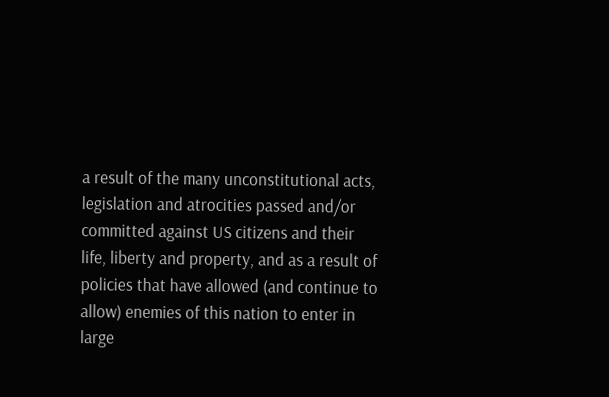a result of the many unconstitutional acts, legislation and atrocities passed and/or committed against US citizens and their life, liberty and property, and as a result of policies that have allowed (and continue to allow) enemies of this nation to enter in large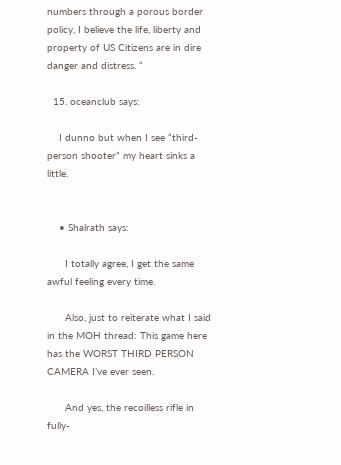numbers through a porous border policy, I believe the life, liberty and property of US Citizens are in dire danger and distress. “

  15. oceanclub says:

    I dunno but when I see “third-person shooter” my heart sinks a little.


    • Shalrath says:

      I totally agree, I get the same awful feeling every time.

      Also, just to reiterate what I said in the MOH thread: This game here has the WORST THIRD PERSON CAMERA I’ve ever seen.

      And yes, the recoilless rifle in fully-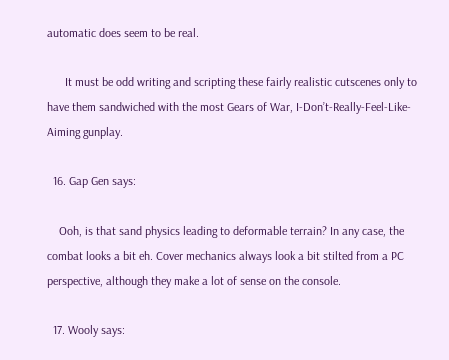automatic does seem to be real.

      It must be odd writing and scripting these fairly realistic cutscenes only to have them sandwiched with the most Gears of War, I-Don’t-Really-Feel-Like-Aiming gunplay.

  16. Gap Gen says:

    Ooh, is that sand physics leading to deformable terrain? In any case, the combat looks a bit eh. Cover mechanics always look a bit stilted from a PC perspective, although they make a lot of sense on the console.

  17. Wooly says: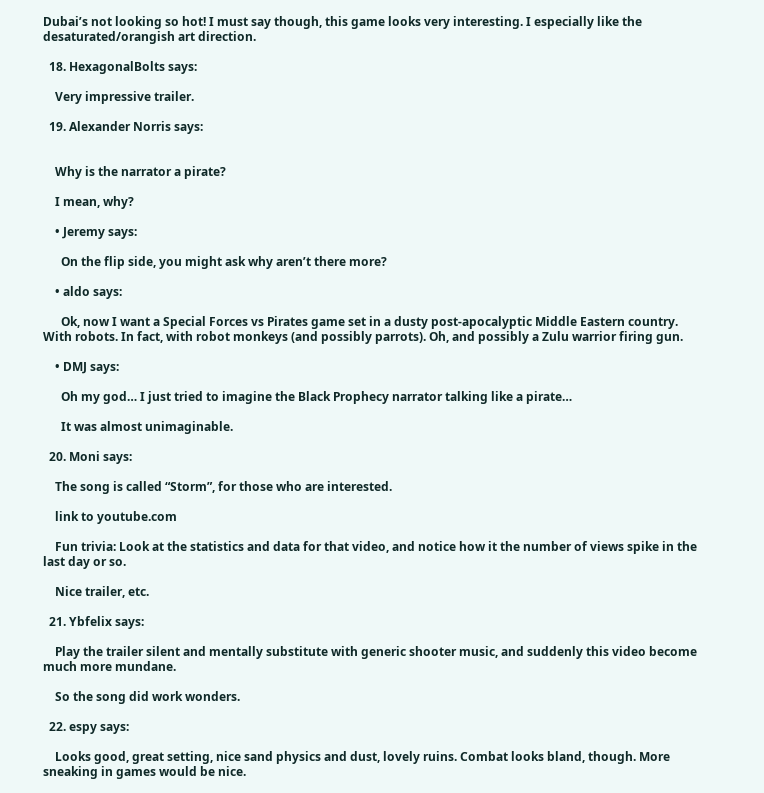Dubai’s not looking so hot! I must say though, this game looks very interesting. I especially like the desaturated/orangish art direction.

  18. HexagonalBolts says:

    Very impressive trailer.

  19. Alexander Norris says:


    Why is the narrator a pirate?

    I mean, why?

    • Jeremy says:

      On the flip side, you might ask why aren’t there more?

    • aldo says:

      Ok, now I want a Special Forces vs Pirates game set in a dusty post-apocalyptic Middle Eastern country. With robots. In fact, with robot monkeys (and possibly parrots). Oh, and possibly a Zulu warrior firing gun.

    • DMJ says:

      Oh my god… I just tried to imagine the Black Prophecy narrator talking like a pirate…

      It was almost unimaginable.

  20. Moni says:

    The song is called “Storm”, for those who are interested.

    link to youtube.com

    Fun trivia: Look at the statistics and data for that video, and notice how it the number of views spike in the last day or so.

    Nice trailer, etc.

  21. Ybfelix says:

    Play the trailer silent and mentally substitute with generic shooter music, and suddenly this video become much more mundane.

    So the song did work wonders.

  22. espy says:

    Looks good, great setting, nice sand physics and dust, lovely ruins. Combat looks bland, though. More sneaking in games would be nice.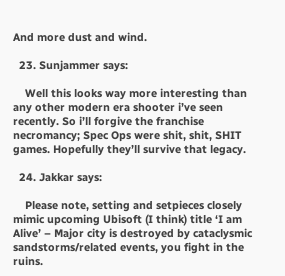And more dust and wind.

  23. Sunjammer says:

    Well this looks way more interesting than any other modern era shooter i’ve seen recently. So i’ll forgive the franchise necromancy; Spec Ops were shit, shit, SHIT games. Hopefully they’ll survive that legacy.

  24. Jakkar says:

    Please note, setting and setpieces closely mimic upcoming Ubisoft (I think) title ‘I am Alive’ – Major city is destroyed by cataclysmic sandstorms/related events, you fight in the ruins.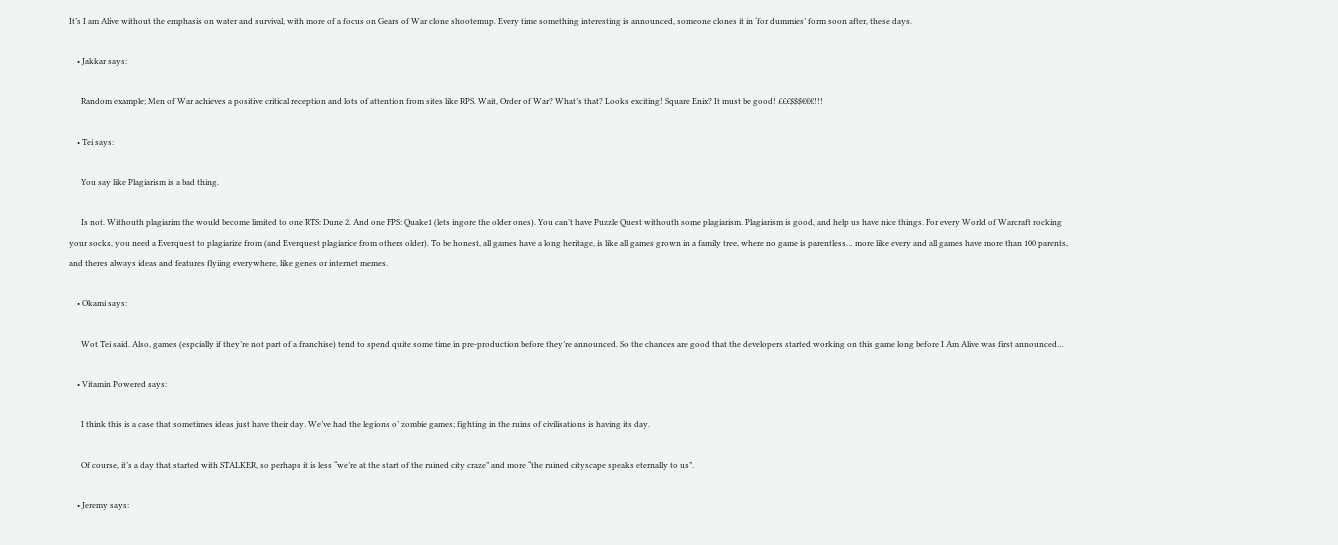It’s I am Alive without the emphasis on water and survival, with more of a focus on Gears of War clone shootemup. Every time something interesting is announced, someone clones it in ‘for dummies’ form soon after, these days.

    • Jakkar says:

      Random example; Men of War achieves a positive critical reception and lots of attention from sites like RPS. Wait, Order of War? What’s that? Looks exciting! Square Enix? It must be good! £££$$$€€€!!!

    • Tei says:

      You say like Plagiarism is a bad thing.

      Is not. Withouth plagiarim the would become limited to one RTS: Dune 2. And one FPS: Quake1 (lets ingore the older ones). You can’t have Puzzle Quest withouth some plagiarism. Plagiarism is good, and help us have nice things. For every World of Warcraft rocking your socks, you need a Everquest to plagiarize from (and Everquest plagiarice from others older). To be honest, all games have a long heritage, is like all games grown in a family tree, where no game is parentless… more like every and all games have more than 100 parents, and theres always ideas and features flyiing everywhere, like genes or internet memes.

    • Okami says:

      Wot Tei said. Also, games (espcially if they’re not part of a franchise) tend to spend quite some time in pre-production before they’re announced. So the chances are good that the developers started working on this game long before I Am Alive was first announced…

    • Vitamin Powered says:

      I think this is a case that sometimes ideas just have their day. We’ve had the legions o’ zombie games; fighting in the ruins of civilisations is having its day.

      Of course, it’s a day that started with STALKER, so perhaps it is less “we’re at the start of the ruined city craze” and more “the ruined cityscape speaks eternally to us”.

    • Jeremy says: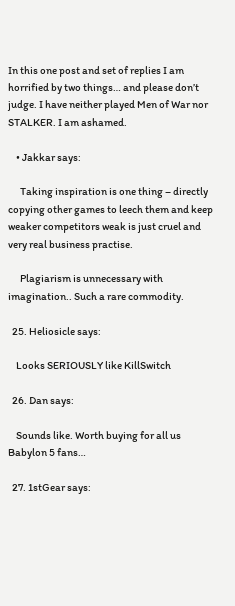In this one post and set of replies I am horrified by two things… and please don’t judge. I have neither played Men of War nor STALKER. I am ashamed.

    • Jakkar says:

      Taking inspiration is one thing – directly copying other games to leech them and keep weaker competitors weak is just cruel and very real business practise.

      Plagiarism is unnecessary with imagination.. Such a rare commodity.

  25. Heliosicle says:

    Looks SERIOUSLY like KillSwitch

  26. Dan says:

    Sounds like. Worth buying for all us Babylon 5 fans…

  27. 1stGear says: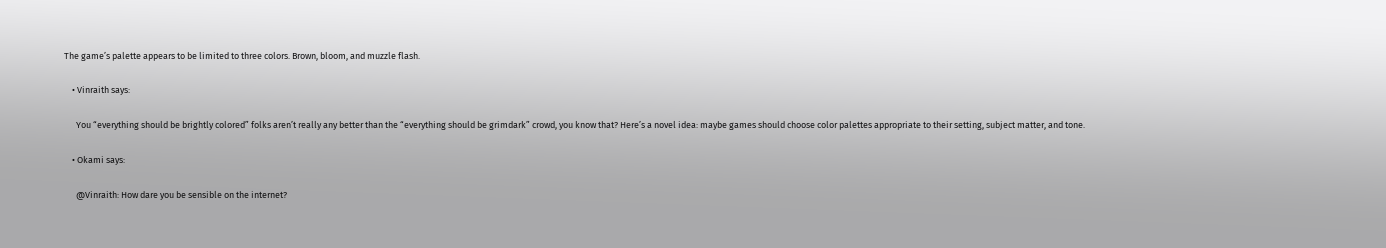The game’s palette appears to be limited to three colors. Brown, bloom, and muzzle flash.

    • Vinraith says:

      You “everything should be brightly colored” folks aren’t really any better than the “everything should be grimdark” crowd, you know that? Here’s a novel idea: maybe games should choose color palettes appropriate to their setting, subject matter, and tone.

    • Okami says:

      @Vinraith: How dare you be sensible on the internet?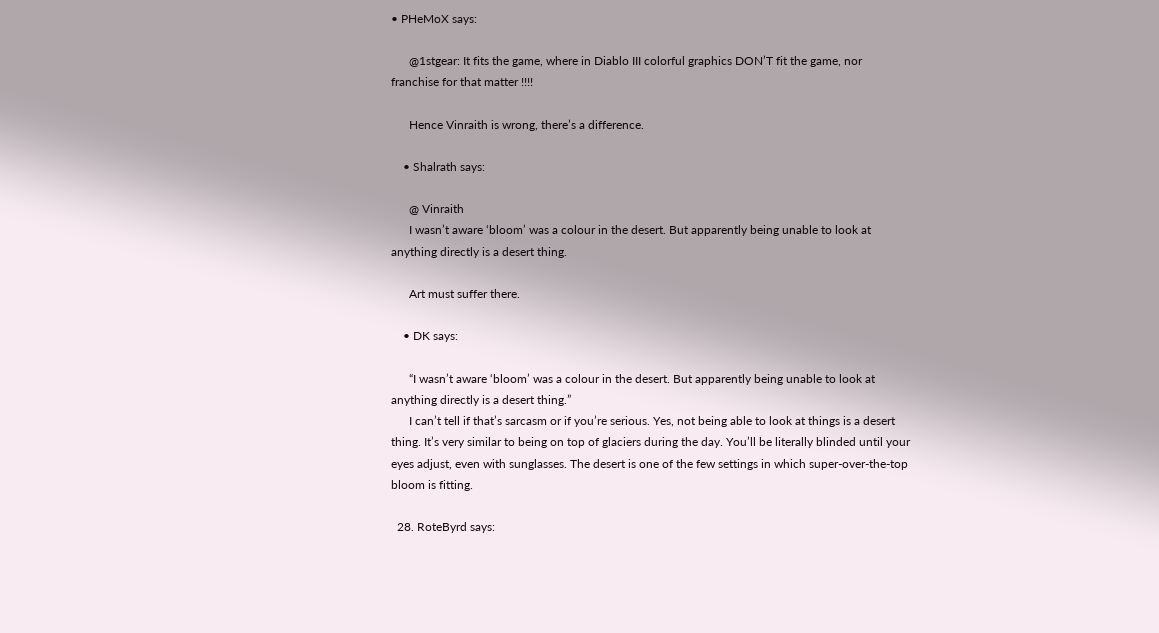• PHeMoX says:

      @1stgear: It fits the game, where in Diablo III colorful graphics DON’T fit the game, nor franchise for that matter !!!!

      Hence Vinraith is wrong, there’s a difference.

    • Shalrath says:

      @ Vinraith
      I wasn’t aware ‘bloom’ was a colour in the desert. But apparently being unable to look at anything directly is a desert thing.

      Art must suffer there.

    • DK says:

      “I wasn’t aware ‘bloom’ was a colour in the desert. But apparently being unable to look at anything directly is a desert thing.”
      I can’t tell if that’s sarcasm or if you’re serious. Yes, not being able to look at things is a desert thing. It’s very similar to being on top of glaciers during the day. You’ll be literally blinded until your eyes adjust, even with sunglasses. The desert is one of the few settings in which super-over-the-top bloom is fitting.

  28. RoteByrd says: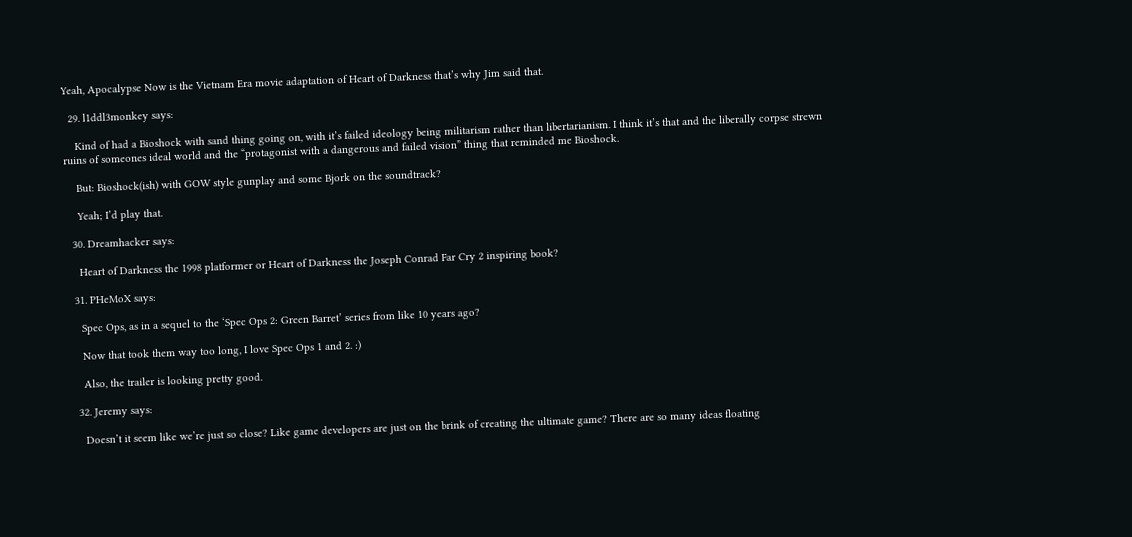Yeah, Apocalypse Now is the Vietnam Era movie adaptation of Heart of Darkness that’s why Jim said that.

  29. l1ddl3monkey says:

    Kind of had a Bioshock with sand thing going on, with it’s failed ideology being militarism rather than libertarianism. I think it’s that and the liberally corpse strewn ruins of someones ideal world and the “protagonist with a dangerous and failed vision” thing that reminded me Bioshock.

    But: Bioshock(ish) with GOW style gunplay and some Bjork on the soundtrack?

    Yeah; I’d play that.

  30. Dreamhacker says:

    Heart of Darkness the 1998 platformer or Heart of Darkness the Joseph Conrad Far Cry 2 inspiring book?

  31. PHeMoX says:

    Spec Ops, as in a sequel to the ‘Spec Ops 2: Green Barret’ series from like 10 years ago?

    Now that took them way too long, I love Spec Ops 1 and 2. :)

    Also, the trailer is looking pretty good.

  32. Jeremy says:

    Doesn’t it seem like we’re just so close? Like game developers are just on the brink of creating the ultimate game? There are so many ideas floating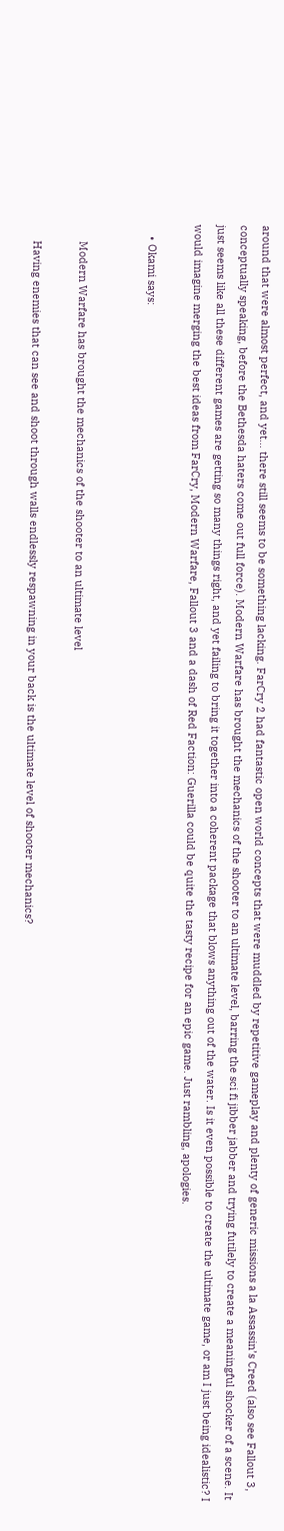around that were almost perfect, and yet… there still seems to be something lacking. FarCry 2 had fantastic open world concepts that were muddled by repetitive gameplay and plenty of generic missions a la Assassin’s Creed (also see Fallout 3, conceptually speaking, before the Bethesda haters come out full force). Modern Warfare has brought the mechanics of the shooter to an ultimate level, barring the sci fi jibber jabber and trying futilely to create a meaningful shocker of a scene. It just seems like all these different games are getting so many things right, and yet failing to bring it together into a coherent package that blows anything out of the water. Is it even possible to create the ultimate game, or am I just being idealistic? I would imagine merging the best ideas from FarCry, Modern Warfare, Fallout 3 and a dash of Red Faction: Guerilla could be quite the tasty recipe for an epic game. Just rambling, apologies.

    • Okami says:


      Modern Warfare has brought the mechanics of the shooter to an ultimate level

      Having enemies that can see and shoot through walls endlessly respawning in your back is the ultimate level of shooter mechanics?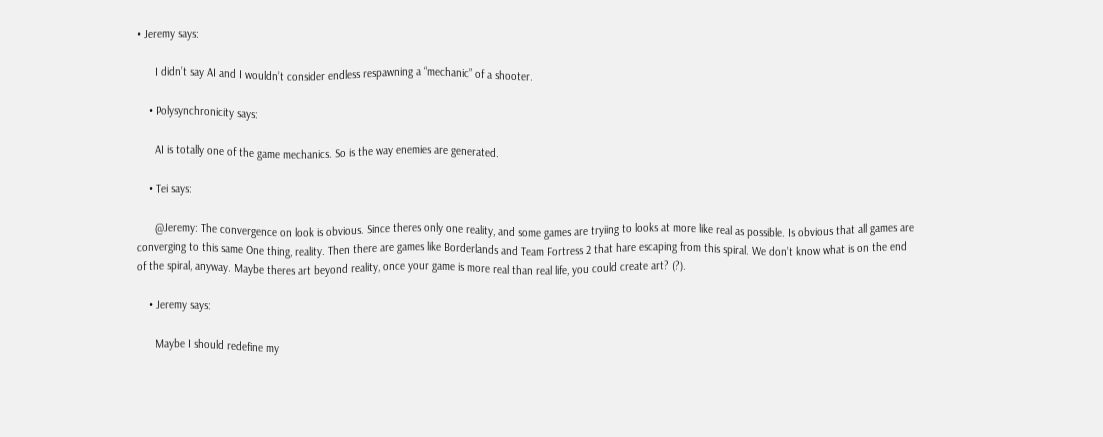• Jeremy says:

      I didn’t say AI and I wouldn’t consider endless respawning a “mechanic” of a shooter.

    • Polysynchronicity says:

      AI is totally one of the game mechanics. So is the way enemies are generated.

    • Tei says:

      @Jeremy: The convergence on look is obvious. Since theres only one reality, and some games are tryiing to looks at more like real as possible. Is obvious that all games are converging to this same One thing, reality. Then there are games like Borderlands and Team Fortress 2 that hare escaping from this spiral. We don’t know what is on the end of the spiral, anyway. Maybe theres art beyond reality, once your game is more real than real life, you could create art? (?).

    • Jeremy says:

      Maybe I should redefine my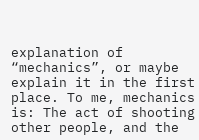explanation of “mechanics”, or maybe explain it in the first place. To me, mechanics is: The act of shooting other people, and the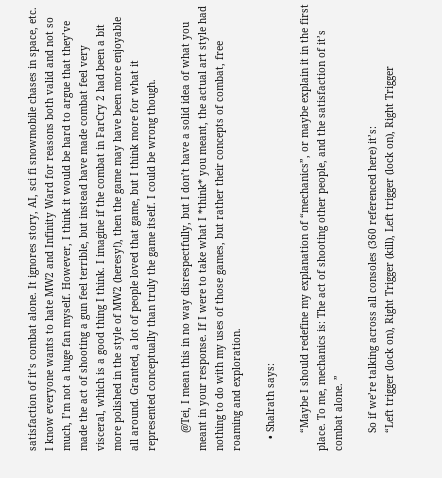satisfaction of it’s combat alone. It ignores story, AI, sci fi snowmobile chases in space, etc. I know everyone wants to hate MW2 and Infinity Ward for reasons both valid and not so much, I’m not a huge fan myself. However, I think it would be hard to argue that they’ve made the act of shooting a gun feel terrible, but instead have made combat feel very visceral, which is a good thing I think. I imagine if the combat in FarCry 2 had been a bit more polished in the style of MW2 (heresy!), then the game may have been more enjoyable all around. Granted, a lot of people loved that game, but I think more for what it represented conceptually than truly the game itself. I could be wrong though.

      @Tei, I mean this in no way disrespectfully, but I don’t have a solid idea of what you meant in your response. If I were to take what I *think* you meant, the actual art style had nothing to do with my uses of those games, but rather their concepts of combat, free roaming and exploration.

    • Shalrath says:

      “Maybe I should redefine my explanation of “mechanics”, or maybe explain it in the first place. To me, mechanics is: The act of shooting other people, and the satisfaction of it’s combat alone. ”

      So if we’re talking across all consoles (360 referenced here) it’s:
      “Left trigger (lock on), Right Trigger (kill), Left trigger (lock on), Right Trigger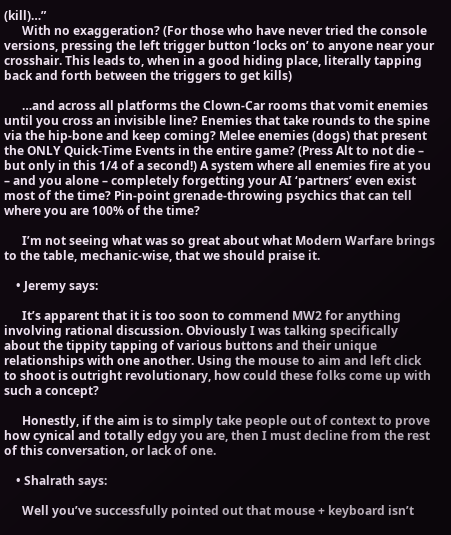(kill)…”
      With no exaggeration? (For those who have never tried the console versions, pressing the left trigger button ‘locks on’ to anyone near your crosshair. This leads to, when in a good hiding place, literally tapping back and forth between the triggers to get kills)

      …and across all platforms the Clown-Car rooms that vomit enemies until you cross an invisible line? Enemies that take rounds to the spine via the hip-bone and keep coming? Melee enemies (dogs) that present the ONLY Quick-Time Events in the entire game? (Press Alt to not die – but only in this 1/4 of a second!) A system where all enemies fire at you – and you alone – completely forgetting your AI ‘partners’ even exist most of the time? Pin-point grenade-throwing psychics that can tell where you are 100% of the time?

      I’m not seeing what was so great about what Modern Warfare brings to the table, mechanic-wise, that we should praise it.

    • Jeremy says:

      It’s apparent that it is too soon to commend MW2 for anything involving rational discussion. Obviously I was talking specifically about the tippity tapping of various buttons and their unique relationships with one another. Using the mouse to aim and left click to shoot is outright revolutionary, how could these folks come up with such a concept?

      Honestly, if the aim is to simply take people out of context to prove how cynical and totally edgy you are, then I must decline from the rest of this conversation, or lack of one.

    • Shalrath says:

      Well you’ve successfully pointed out that mouse + keyboard isn’t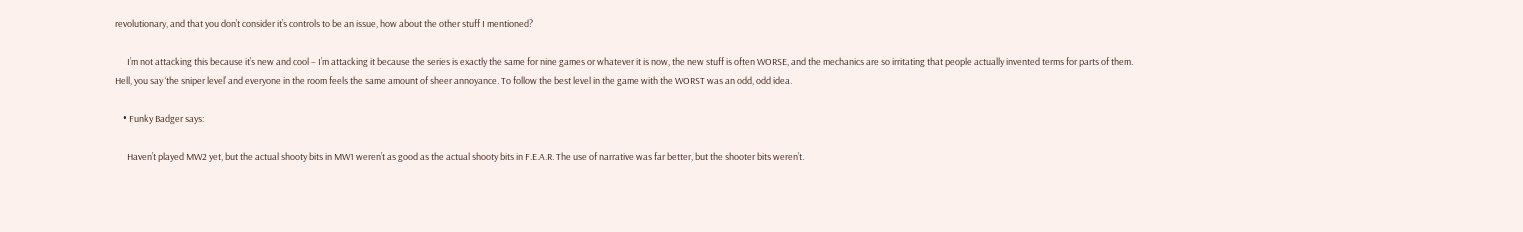revolutionary, and that you don’t consider it’s controls to be an issue, how about the other stuff I mentioned?

      I’m not attacking this because it’s new and cool – I’m attacking it because the series is exactly the same for nine games or whatever it is now, the new stuff is often WORSE, and the mechanics are so irritating that people actually invented terms for parts of them. Hell, you say ‘the sniper level’ and everyone in the room feels the same amount of sheer annoyance. To follow the best level in the game with the WORST was an odd, odd idea.

    • Funky Badger says:

      Haven’t played MW2 yet, but the actual shooty bits in MW1 weren’t as good as the actual shooty bits in F.E.A.R. The use of narrative was far better, but the shooter bits weren’t.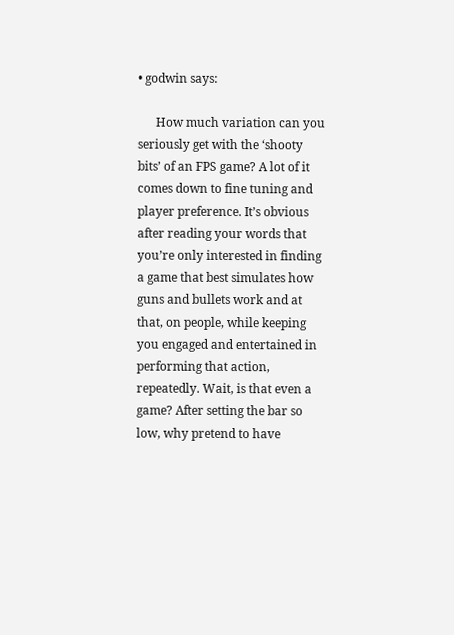• godwin says:

      How much variation can you seriously get with the ‘shooty bits’ of an FPS game? A lot of it comes down to fine tuning and player preference. It’s obvious after reading your words that you’re only interested in finding a game that best simulates how guns and bullets work and at that, on people, while keeping you engaged and entertained in performing that action, repeatedly. Wait, is that even a game? After setting the bar so low, why pretend to have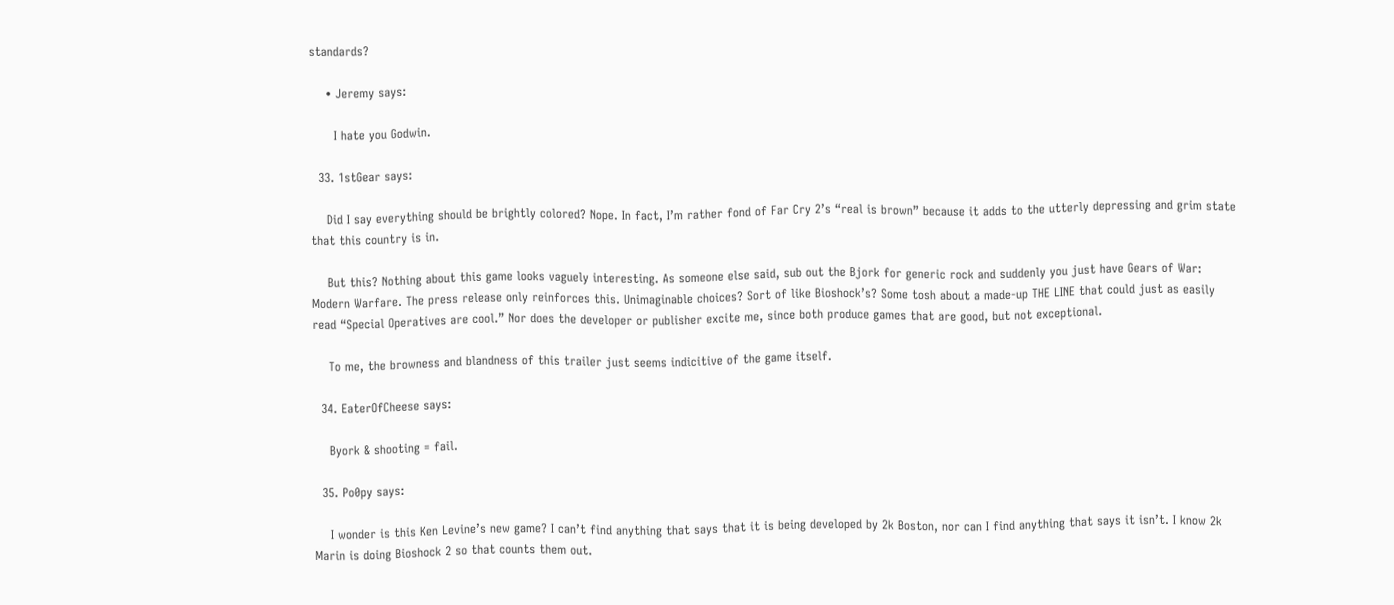standards?

    • Jeremy says:

      I hate you Godwin.

  33. 1stGear says:

    Did I say everything should be brightly colored? Nope. In fact, I’m rather fond of Far Cry 2’s “real is brown” because it adds to the utterly depressing and grim state that this country is in.

    But this? Nothing about this game looks vaguely interesting. As someone else said, sub out the Bjork for generic rock and suddenly you just have Gears of War: Modern Warfare. The press release only reinforces this. Unimaginable choices? Sort of like Bioshock’s? Some tosh about a made-up THE LINE that could just as easily read “Special Operatives are cool.” Nor does the developer or publisher excite me, since both produce games that are good, but not exceptional.

    To me, the browness and blandness of this trailer just seems indicitive of the game itself.

  34. EaterOfCheese says:

    Byork & shooting = fail.

  35. Po0py says:

    I wonder is this Ken Levine’s new game? I can’t find anything that says that it is being developed by 2k Boston, nor can I find anything that says it isn’t. I know 2k Marin is doing Bioshock 2 so that counts them out.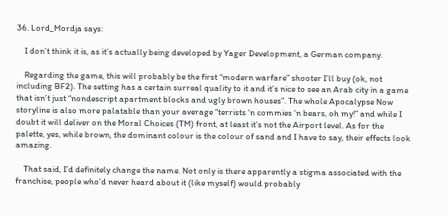36. Lord_Mordja says:

    I don’t think it is, as it’s actually being developed by Yager Development, a German company.

    Regarding the game, this will probably be the first “modern warfare” shooter I’ll buy (ok, not including BF2). The setting has a certain surreal quality to it and it’s nice to see an Arab city in a game that isn’t just “nondescript apartment blocks and ugly brown houses”. The whole Apocalypse Now storyline is also more palatable than your average “terrists ‘n commies ‘n bears, oh my!” and while I doubt it will deliver on the Moral Choices (TM) front, at least it’s not the Airport level. As for the palette, yes, while brown, the dominant colour is the colour of sand and I have to say, their effects look amazing.

    That said, I’d definitely change the name. Not only is there apparently a stigma associated with the franchise, people who’d never heard about it (like myself) would probably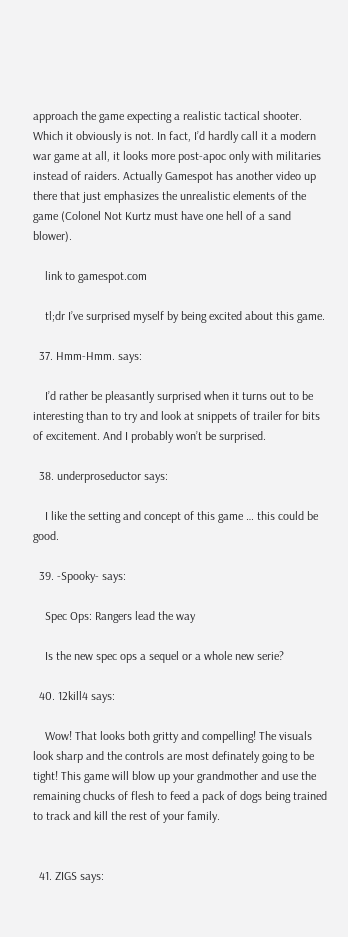approach the game expecting a realistic tactical shooter. Which it obviously is not. In fact, I’d hardly call it a modern war game at all, it looks more post-apoc only with militaries instead of raiders. Actually Gamespot has another video up there that just emphasizes the unrealistic elements of the game (Colonel Not Kurtz must have one hell of a sand blower).

    link to gamespot.com

    tl;dr I’ve surprised myself by being excited about this game.

  37. Hmm-Hmm. says:

    I’d rather be pleasantly surprised when it turns out to be interesting than to try and look at snippets of trailer for bits of excitement. And I probably won’t be surprised.

  38. underproseductor says:

    I like the setting and concept of this game … this could be good.

  39. -Spooky- says:

    Spec Ops: Rangers lead the way

    Is the new spec ops a sequel or a whole new serie?

  40. 12kill4 says:

    Wow! That looks both gritty and compelling! The visuals look sharp and the controls are most definately going to be tight! This game will blow up your grandmother and use the remaining chucks of flesh to feed a pack of dogs being trained to track and kill the rest of your family.


  41. ZIGS says: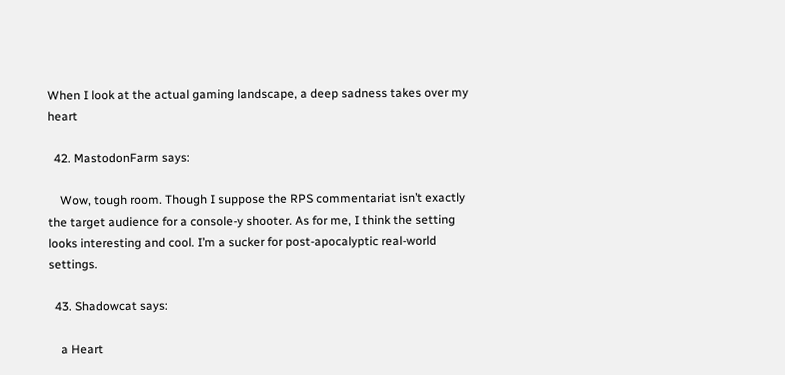When I look at the actual gaming landscape, a deep sadness takes over my heart

  42. MastodonFarm says:

    Wow, tough room. Though I suppose the RPS commentariat isn’t exactly the target audience for a console-y shooter. As for me, I think the setting looks interesting and cool. I’m a sucker for post-apocalyptic real-world settings.

  43. Shadowcat says:

    a Heart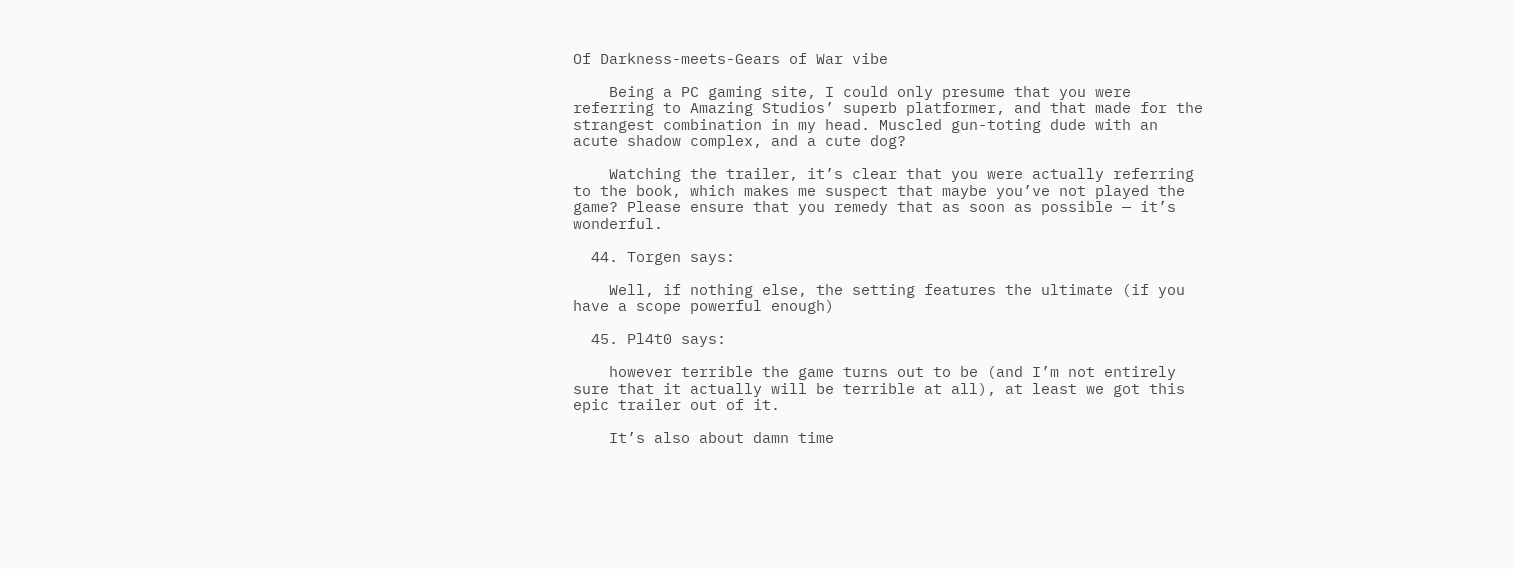Of Darkness-meets-Gears of War vibe

    Being a PC gaming site, I could only presume that you were referring to Amazing Studios’ superb platformer, and that made for the strangest combination in my head. Muscled gun-toting dude with an acute shadow complex, and a cute dog?

    Watching the trailer, it’s clear that you were actually referring to the book, which makes me suspect that maybe you’ve not played the game? Please ensure that you remedy that as soon as possible — it’s wonderful.

  44. Torgen says:

    Well, if nothing else, the setting features the ultimate (if you have a scope powerful enough)

  45. Pl4t0 says:

    however terrible the game turns out to be (and I’m not entirely sure that it actually will be terrible at all), at least we got this epic trailer out of it.

    It’s also about damn time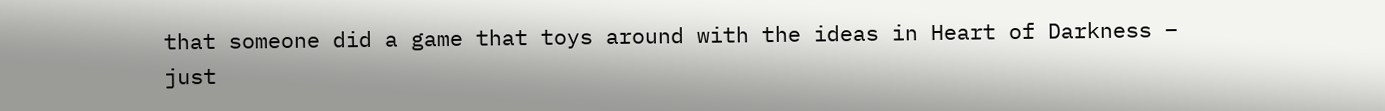that someone did a game that toys around with the ideas in Heart of Darkness – just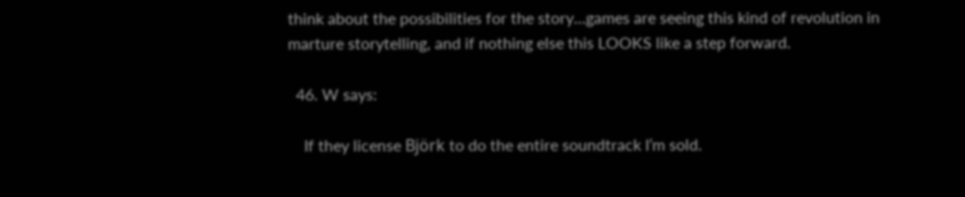think about the possibilities for the story…games are seeing this kind of revolution in marture storytelling, and if nothing else this LOOKS like a step forward.

  46. W says:

    If they license Björk to do the entire soundtrack I’m sold.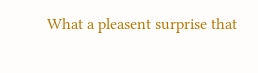What a pleasent surprise that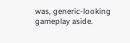was, generic-looking gameplay aside.